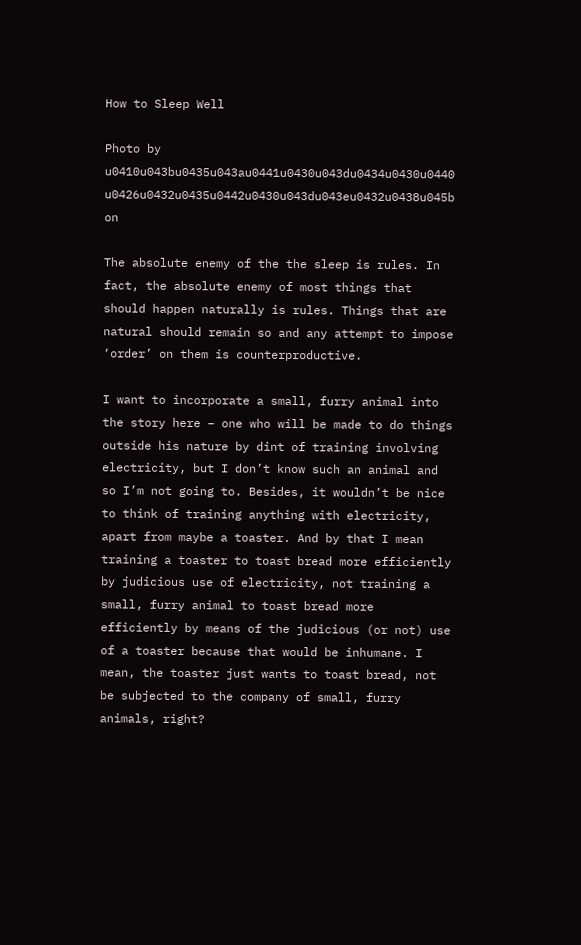How to Sleep Well

Photo by u0410u043bu0435u043au0441u0430u043du0434u0430u0440 u0426u0432u0435u0442u0430u043du043eu0432u0438u045b on

The absolute enemy of the the sleep is rules. In fact, the absolute enemy of most things that should happen naturally is rules. Things that are natural should remain so and any attempt to impose ‘order’ on them is counterproductive.

I want to incorporate a small, furry animal into the story here – one who will be made to do things outside his nature by dint of training involving electricity, but I don’t know such an animal and so I’m not going to. Besides, it wouldn’t be nice to think of training anything with electricity, apart from maybe a toaster. And by that I mean training a toaster to toast bread more efficiently by judicious use of electricity, not training a small, furry animal to toast bread more efficiently by means of the judicious (or not) use of a toaster because that would be inhumane. I mean, the toaster just wants to toast bread, not be subjected to the company of small, furry animals, right?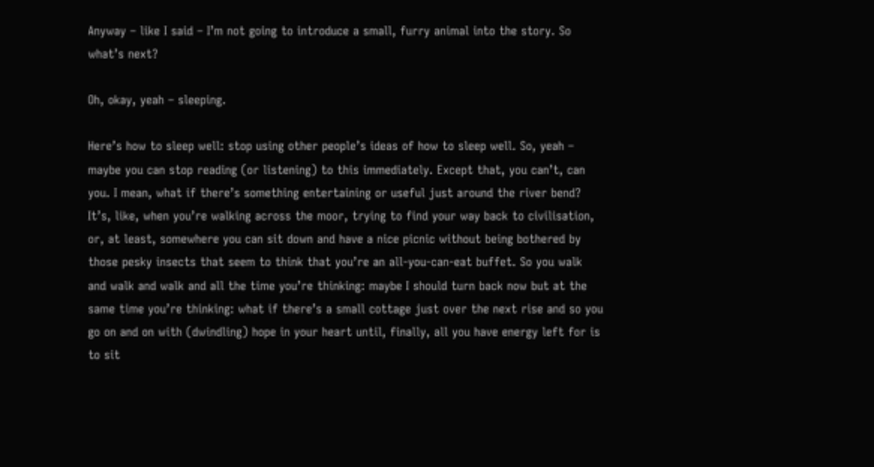Anyway – like I said – I’m not going to introduce a small, furry animal into the story. So what’s next?

Oh, okay, yeah – sleeping.

Here’s how to sleep well: stop using other people’s ideas of how to sleep well. So, yeah – maybe you can stop reading (or listening) to this immediately. Except that, you can’t, can you. I mean, what if there’s something entertaining or useful just around the river bend? It’s, like, when you’re walking across the moor, trying to find your way back to civilisation, or, at least, somewhere you can sit down and have a nice picnic without being bothered by those pesky insects that seem to think that you’re an all-you-can-eat buffet. So you walk and walk and walk and all the time you’re thinking: maybe I should turn back now but at the same time you’re thinking: what if there’s a small cottage just over the next rise and so you go on and on with (dwindling) hope in your heart until, finally, all you have energy left for is to sit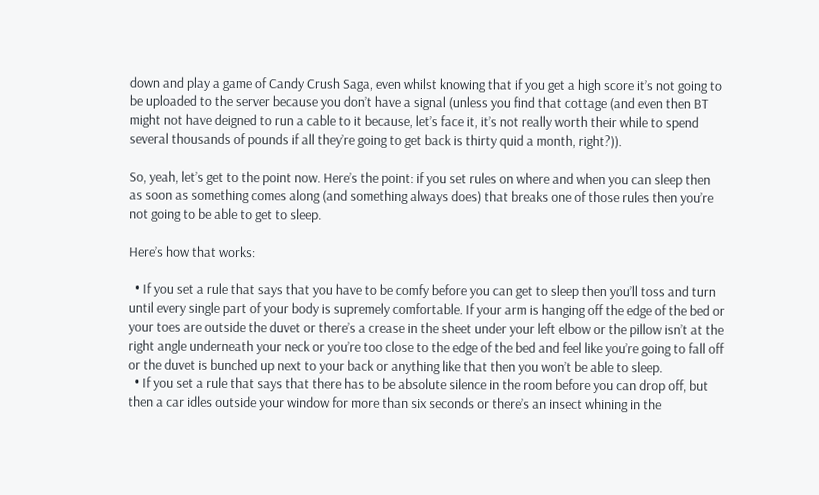down and play a game of Candy Crush Saga, even whilst knowing that if you get a high score it’s not going to be uploaded to the server because you don’t have a signal (unless you find that cottage (and even then BT might not have deigned to run a cable to it because, let’s face it, it’s not really worth their while to spend several thousands of pounds if all they’re going to get back is thirty quid a month, right?)).

So, yeah, let’s get to the point now. Here’s the point: if you set rules on where and when you can sleep then as soon as something comes along (and something always does) that breaks one of those rules then you’re not going to be able to get to sleep.

Here’s how that works:

  • If you set a rule that says that you have to be comfy before you can get to sleep then you’ll toss and turn until every single part of your body is supremely comfortable. If your arm is hanging off the edge of the bed or your toes are outside the duvet or there’s a crease in the sheet under your left elbow or the pillow isn’t at the right angle underneath your neck or you’re too close to the edge of the bed and feel like you’re going to fall off or the duvet is bunched up next to your back or anything like that then you won’t be able to sleep.
  • If you set a rule that says that there has to be absolute silence in the room before you can drop off, but then a car idles outside your window for more than six seconds or there’s an insect whining in the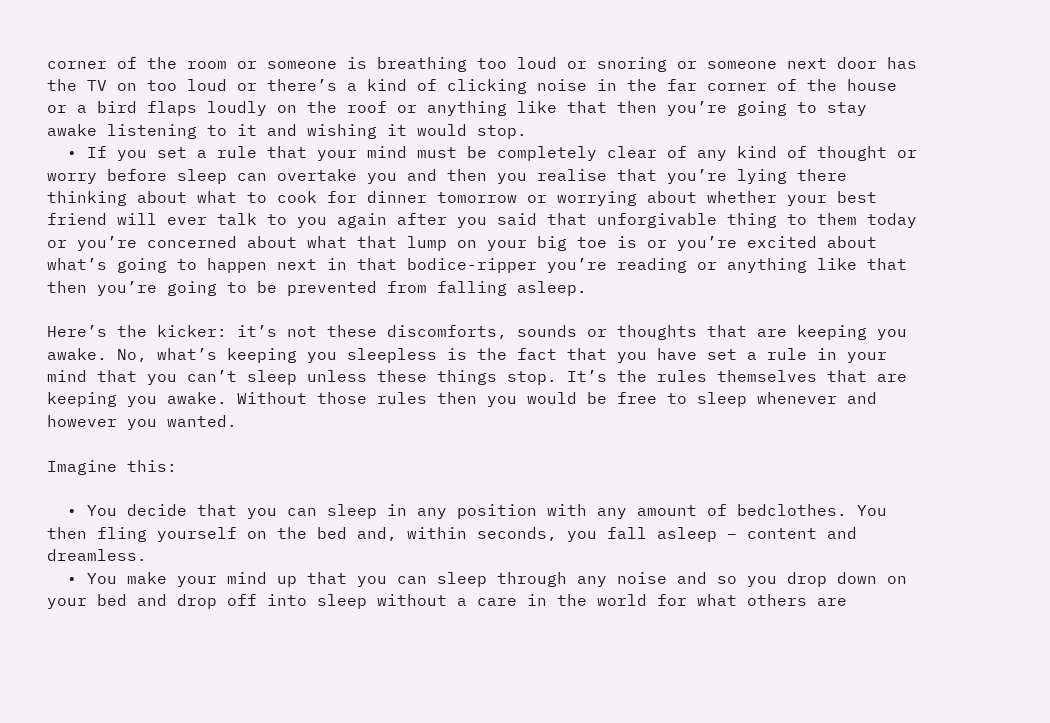corner of the room or someone is breathing too loud or snoring or someone next door has the TV on too loud or there’s a kind of clicking noise in the far corner of the house or a bird flaps loudly on the roof or anything like that then you’re going to stay awake listening to it and wishing it would stop.
  • If you set a rule that your mind must be completely clear of any kind of thought or worry before sleep can overtake you and then you realise that you’re lying there thinking about what to cook for dinner tomorrow or worrying about whether your best friend will ever talk to you again after you said that unforgivable thing to them today or you’re concerned about what that lump on your big toe is or you’re excited about what’s going to happen next in that bodice-ripper you’re reading or anything like that then you’re going to be prevented from falling asleep.

Here’s the kicker: it’s not these discomforts, sounds or thoughts that are keeping you awake. No, what’s keeping you sleepless is the fact that you have set a rule in your mind that you can’t sleep unless these things stop. It’s the rules themselves that are keeping you awake. Without those rules then you would be free to sleep whenever and however you wanted.

Imagine this:

  • You decide that you can sleep in any position with any amount of bedclothes. You then fling yourself on the bed and, within seconds, you fall asleep – content and dreamless.
  • You make your mind up that you can sleep through any noise and so you drop down on your bed and drop off into sleep without a care in the world for what others are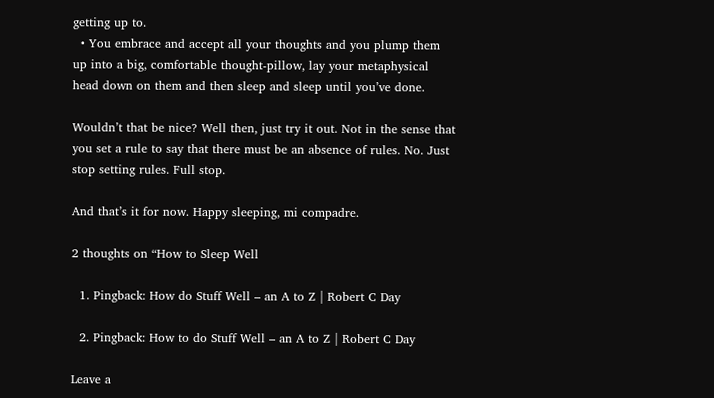getting up to.
  • You embrace and accept all your thoughts and you plump them up into a big, comfortable thought-pillow, lay your metaphysical head down on them and then sleep and sleep until you’ve done.

Wouldn’t that be nice? Well then, just try it out. Not in the sense that you set a rule to say that there must be an absence of rules. No. Just stop setting rules. Full stop.

And that’s it for now. Happy sleeping, mi compadre.

2 thoughts on “How to Sleep Well

  1. Pingback: How do Stuff Well – an A to Z | Robert C Day

  2. Pingback: How to do Stuff Well – an A to Z | Robert C Day

Leave a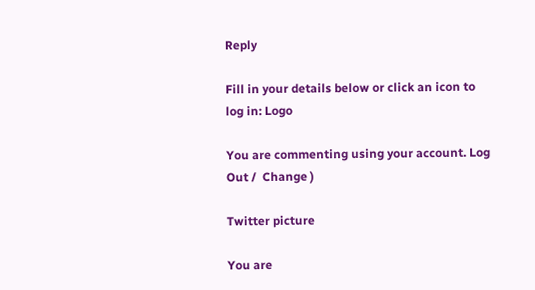Reply

Fill in your details below or click an icon to log in: Logo

You are commenting using your account. Log Out /  Change )

Twitter picture

You are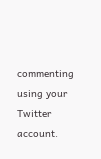commenting using your Twitter account.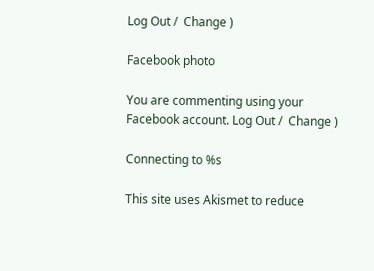Log Out /  Change )

Facebook photo

You are commenting using your Facebook account. Log Out /  Change )

Connecting to %s

This site uses Akismet to reduce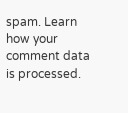spam. Learn how your comment data is processed.